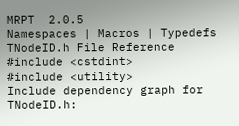MRPT  2.0.5
Namespaces | Macros | Typedefs
TNodeID.h File Reference
#include <cstdint>
#include <utility>
Include dependency graph for TNodeID.h: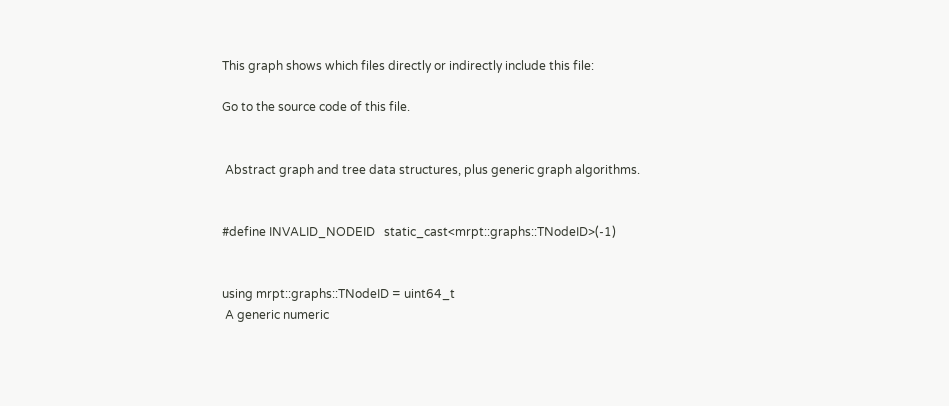This graph shows which files directly or indirectly include this file:

Go to the source code of this file.


 Abstract graph and tree data structures, plus generic graph algorithms.


#define INVALID_NODEID   static_cast<mrpt::graphs::TNodeID>(-1)


using mrpt::graphs::TNodeID = uint64_t
 A generic numeric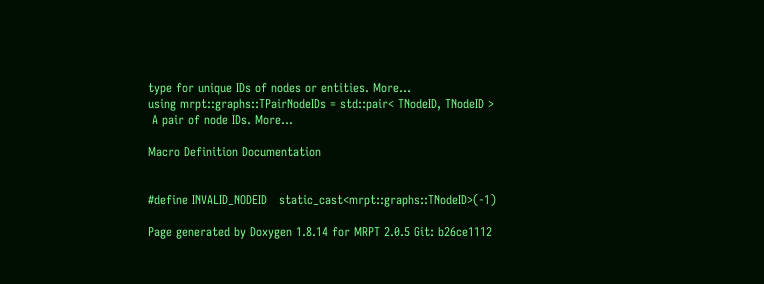type for unique IDs of nodes or entities. More...
using mrpt::graphs::TPairNodeIDs = std::pair< TNodeID, TNodeID >
 A pair of node IDs. More...

Macro Definition Documentation


#define INVALID_NODEID   static_cast<mrpt::graphs::TNodeID>(-1)

Page generated by Doxygen 1.8.14 for MRPT 2.0.5 Git: b26ce1112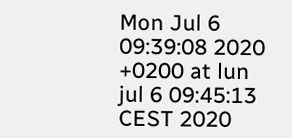Mon Jul 6 09:39:08 2020 +0200 at lun jul 6 09:45:13 CEST 2020